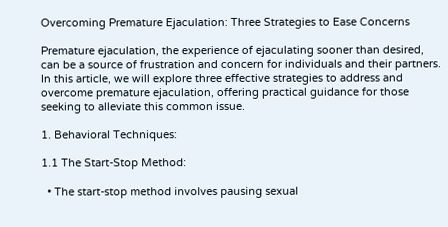Overcoming Premature Ejaculation: Three Strategies to Ease Concerns

Premature ejaculation, the experience of ejaculating sooner than desired, can be a source of frustration and concern for individuals and their partners. In this article, we will explore three effective strategies to address and overcome premature ejaculation, offering practical guidance for those seeking to alleviate this common issue.

1. Behavioral Techniques:

1.1 The Start-Stop Method:

  • The start-stop method involves pausing sexual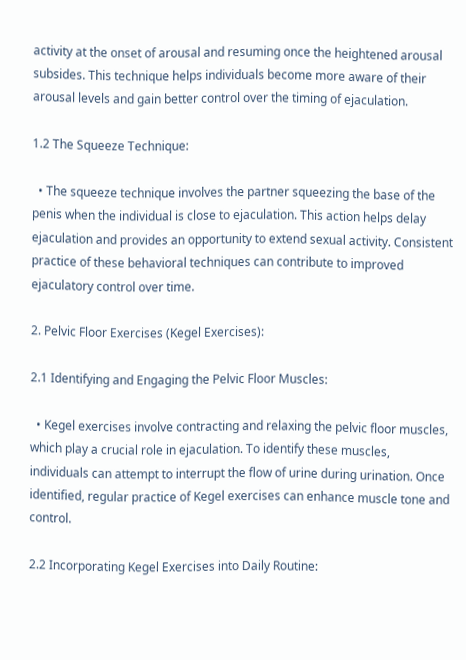activity at the onset of arousal and resuming once the heightened arousal subsides. This technique helps individuals become more aware of their arousal levels and gain better control over the timing of ejaculation.

1.2 The Squeeze Technique:

  • The squeeze technique involves the partner squeezing the base of the penis when the individual is close to ejaculation. This action helps delay ejaculation and provides an opportunity to extend sexual activity. Consistent practice of these behavioral techniques can contribute to improved ejaculatory control over time.

2. Pelvic Floor Exercises (Kegel Exercises):

2.1 Identifying and Engaging the Pelvic Floor Muscles:

  • Kegel exercises involve contracting and relaxing the pelvic floor muscles, which play a crucial role in ejaculation. To identify these muscles, individuals can attempt to interrupt the flow of urine during urination. Once identified, regular practice of Kegel exercises can enhance muscle tone and control.

2.2 Incorporating Kegel Exercises into Daily Routine: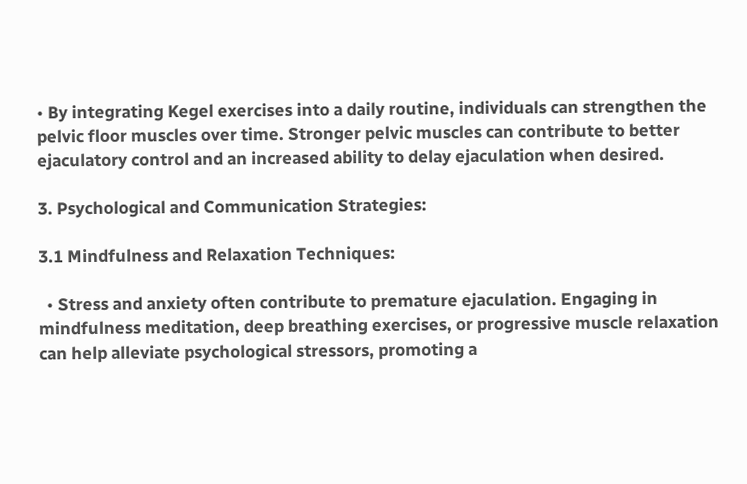• By integrating Kegel exercises into a daily routine, individuals can strengthen the pelvic floor muscles over time. Stronger pelvic muscles can contribute to better ejaculatory control and an increased ability to delay ejaculation when desired.

3. Psychological and Communication Strategies:

3.1 Mindfulness and Relaxation Techniques:

  • Stress and anxiety often contribute to premature ejaculation. Engaging in mindfulness meditation, deep breathing exercises, or progressive muscle relaxation can help alleviate psychological stressors, promoting a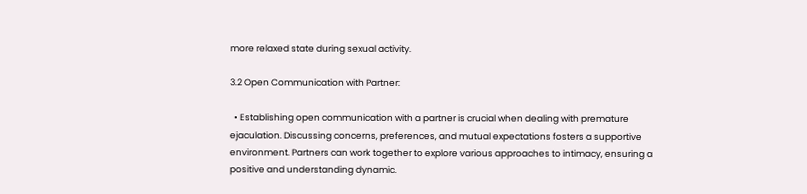more relaxed state during sexual activity.

3.2 Open Communication with Partner:

  • Establishing open communication with a partner is crucial when dealing with premature ejaculation. Discussing concerns, preferences, and mutual expectations fosters a supportive environment. Partners can work together to explore various approaches to intimacy, ensuring a positive and understanding dynamic.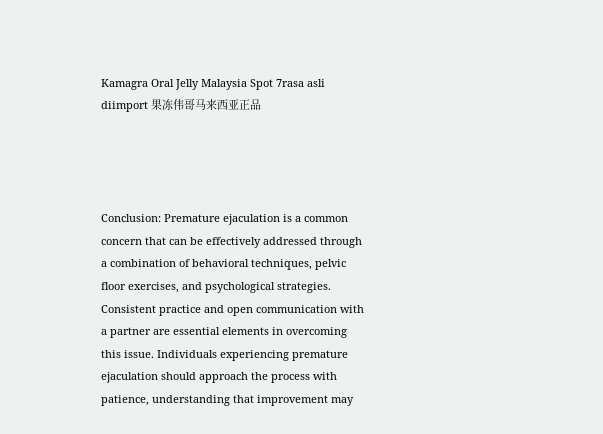Kamagra Oral Jelly Malaysia Spot 7rasa asli diimport 果冻伟哥马来西亚正品




Conclusion: Premature ejaculation is a common concern that can be effectively addressed through a combination of behavioral techniques, pelvic floor exercises, and psychological strategies. Consistent practice and open communication with a partner are essential elements in overcoming this issue. Individuals experiencing premature ejaculation should approach the process with patience, understanding that improvement may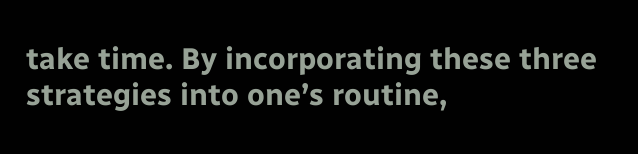take time. By incorporating these three strategies into one’s routine,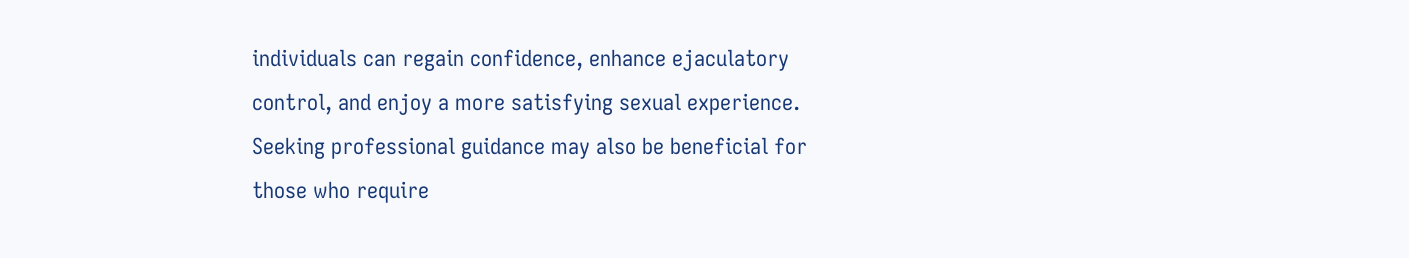individuals can regain confidence, enhance ejaculatory control, and enjoy a more satisfying sexual experience. Seeking professional guidance may also be beneficial for those who require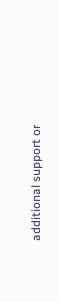additional support or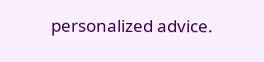personalized advice.